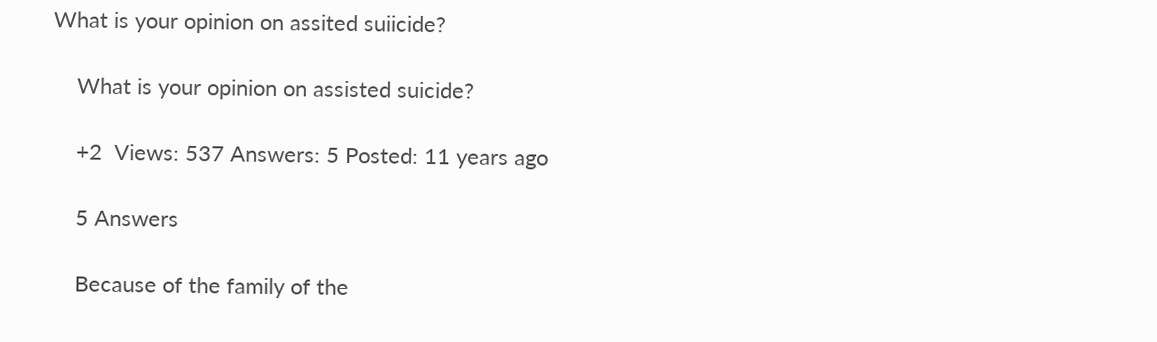What is your opinion on assited suiicide?

    What is your opinion on assisted suicide?

    +2  Views: 537 Answers: 5 Posted: 11 years ago

    5 Answers

    Because of the family of the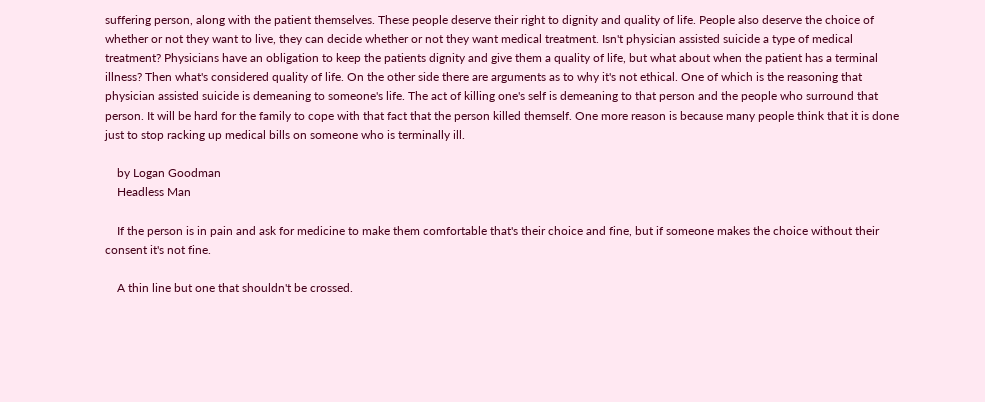suffering person, along with the patient themselves. These people deserve their right to dignity and quality of life. People also deserve the choice of whether or not they want to live, they can decide whether or not they want medical treatment. Isn't physician assisted suicide a type of medical treatment? Physicians have an obligation to keep the patients dignity and give them a quality of life, but what about when the patient has a terminal illness? Then what's considered quality of life. On the other side there are arguments as to why it's not ethical. One of which is the reasoning that physician assisted suicide is demeaning to someone's life. The act of killing one's self is demeaning to that person and the people who surround that person. It will be hard for the family to cope with that fact that the person killed themself. One more reason is because many people think that it is done just to stop racking up medical bills on someone who is terminally ill.

    by Logan Goodman
    Headless Man

    If the person is in pain and ask for medicine to make them comfortable that's their choice and fine, but if someone makes the choice without their consent it's not fine.

    A thin line but one that shouldn't be crossed.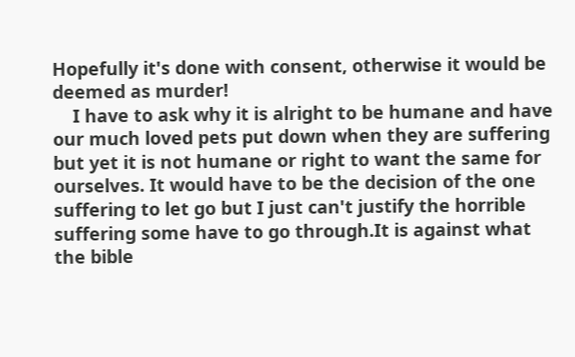Hopefully it's done with consent, otherwise it would be deemed as murder!
    I have to ask why it is alright to be humane and have our much loved pets put down when they are suffering but yet it is not humane or right to want the same for ourselves. It would have to be the decision of the one suffering to let go but I just can't justify the horrible suffering some have to go through.It is against what the bible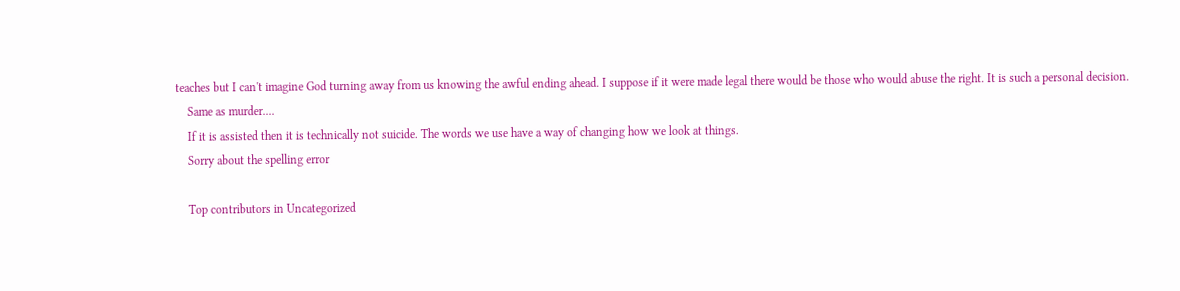teaches but I can't imagine God turning away from us knowing the awful ending ahead. I suppose if it were made legal there would be those who would abuse the right. It is such a personal decision.
    Same as murder....
    If it is assisted then it is technically not suicide. The words we use have a way of changing how we look at things.
    Sorry about the spelling error

    Top contributors in Uncategorized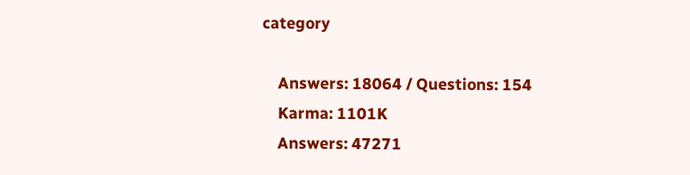category

    Answers: 18064 / Questions: 154
    Karma: 1101K
    Answers: 47271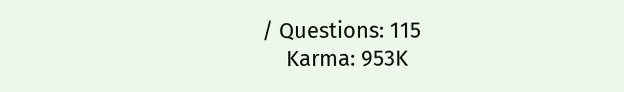/ Questions: 115
    Karma: 953K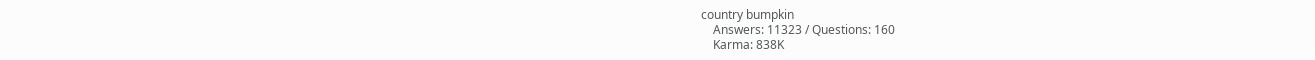country bumpkin
    Answers: 11323 / Questions: 160
    Karma: 838K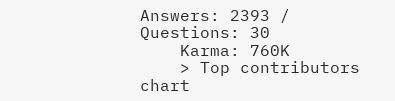Answers: 2393 / Questions: 30
    Karma: 760K
    > Top contributors chart